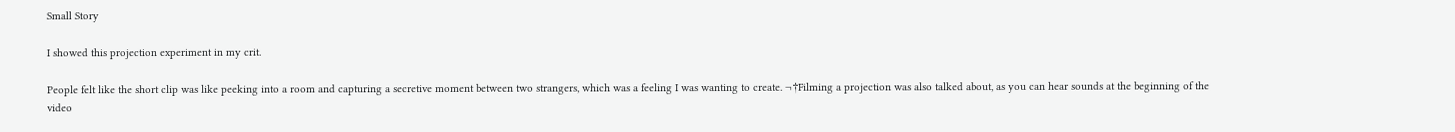Small Story

I showed this projection experiment in my crit.

People felt like the short clip was like peeking into a room and capturing a secretive moment between two strangers, which was a feeling I was wanting to create. ¬†Filming a projection was also talked about, as you can hear sounds at the beginning of the video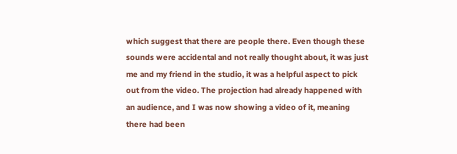which suggest that there are people there. Even though these sounds were accidental and not really thought about, it was just me and my friend in the studio, it was a helpful aspect to pick out from the video. The projection had already happened with an audience, and I was now showing a video of it, meaning there had been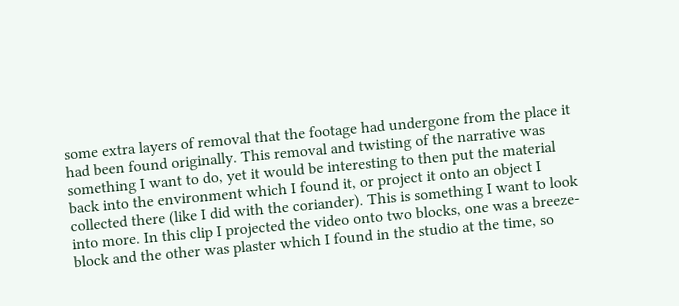some extra layers of removal that the footage had undergone from the place it had been found originally. This removal and twisting of the narrative was something I want to do, yet it would be interesting to then put the material back into the environment which I found it, or project it onto an object I collected there (like I did with the coriander). This is something I want to look into more. In this clip I projected the video onto two blocks, one was a breeze-block and the other was plaster which I found in the studio at the time, so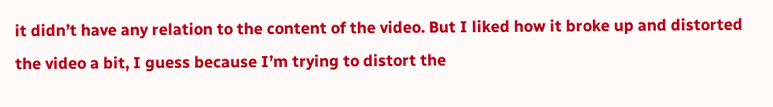it didn’t have any relation to the content of the video. But I liked how it broke up and distorted the video a bit, I guess because I’m trying to distort the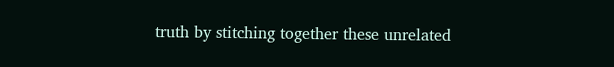truth by stitching together these unrelated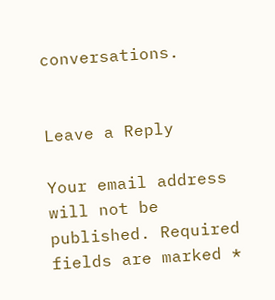conversations.


Leave a Reply

Your email address will not be published. Required fields are marked *